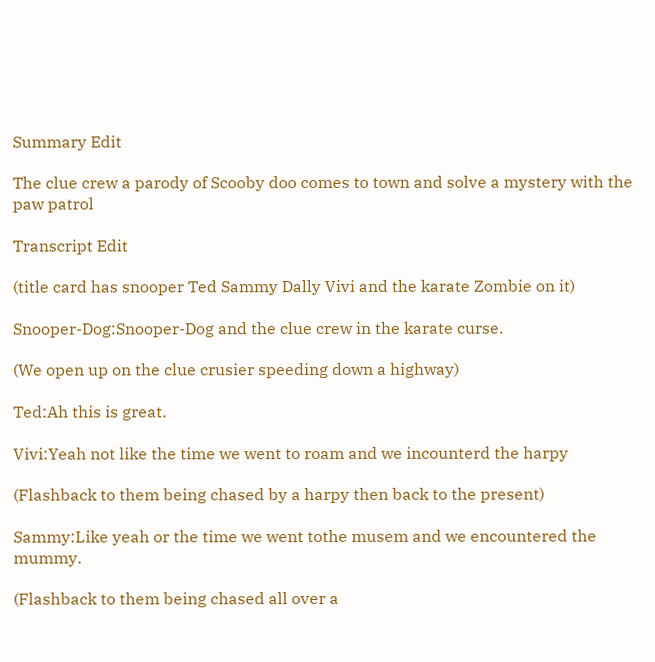Summary Edit

The clue crew a parody of Scooby doo comes to town and solve a mystery with the paw patrol

Transcript Edit

(title card has snooper Ted Sammy Dally Vivi and the karate Zombie on it)

Snooper-Dog:Snooper-Dog and the clue crew in the karate curse.

(We open up on the clue crusier speeding down a highway)

Ted:Ah this is great.

Vivi:Yeah not like the time we went to roam and we incounterd the harpy

(Flashback to them being chased by a harpy then back to the present)

Sammy:Like yeah or the time we went tothe musem and we encountered the mummy.

(Flashback to them being chased all over a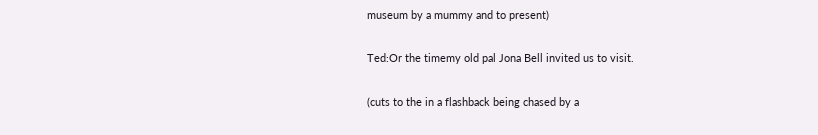museum by a mummy and to present)

Ted:Or the timemy old pal Jona Bell invited us to visit.

(cuts to the in a flashback being chased by a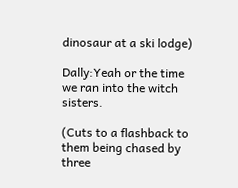dinosaur at a ski lodge)

Dally:Yeah or the time we ran into the witch sisters.

(Cuts to a flashback to them being chased by three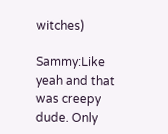witches)

Sammy:Like yeah and that was creepy dude. Only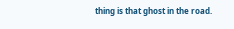thing is that ghost in the road.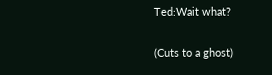Ted:Wait what?

(Cuts to a ghost)